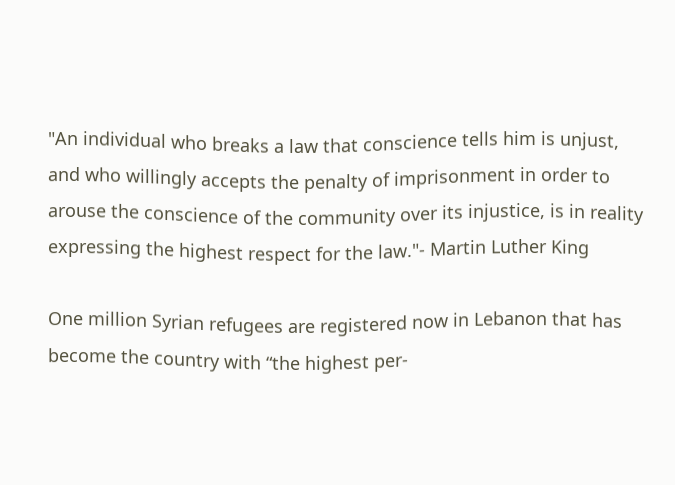"An individual who breaks a law that conscience tells him is unjust, and who willingly accepts the penalty of imprisonment in order to arouse the conscience of the community over its injustice, is in reality expressing the highest respect for the law."- Martin Luther King

One million Syrian refugees are registered now in Lebanon that has become the country with “the highest per-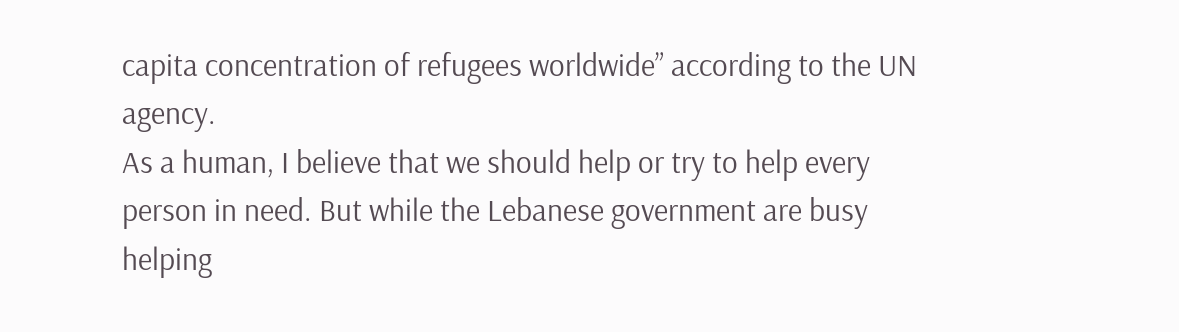capita concentration of refugees worldwide” according to the UN agency.
As a human, I believe that we should help or try to help every person in need. But while the Lebanese government are busy helping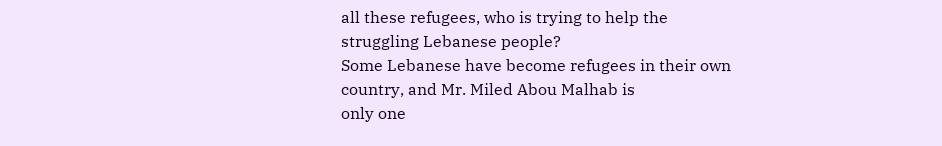all these refugees, who is trying to help the struggling Lebanese people?
Some Lebanese have become refugees in their own country, and Mr. Miled Abou Malhab is
only one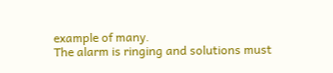example of many.
The alarm is ringing and solutions must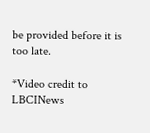be provided before it is too late.

*Video credit to LBCINews